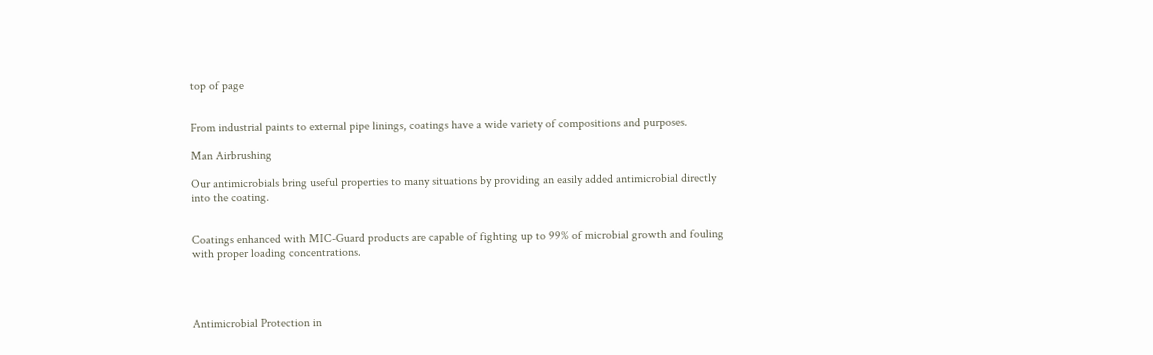top of page


From industrial paints to external pipe linings, coatings have a wide variety of compositions and purposes.

Man Airbrushing

Our antimicrobials bring useful properties to many situations by providing an easily added antimicrobial directly into the coating.


Coatings enhanced with MIC-Guard products are capable of fighting up to 99% of microbial growth and fouling with proper loading concentrations.




Antimicrobial Protection in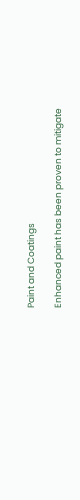Paint and Coatings

Enhanced paint has been proven to mitigate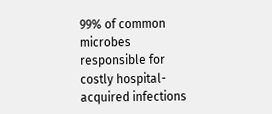99% of common microbes responsible for costly hospital-acquired infections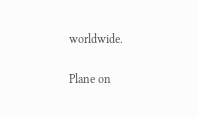worldwide.

Plane on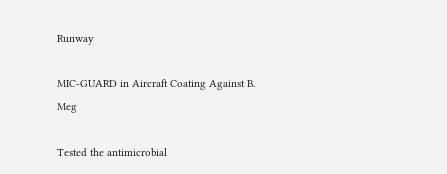Runway

MIC-GUARD in Aircraft Coating Against B. Meg

Tested the antimicrobial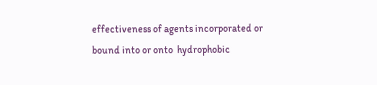effectiveness of agents incorporated or bound into or onto  hydrophobic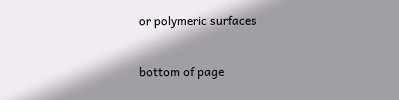or polymeric surfaces

bottom of page